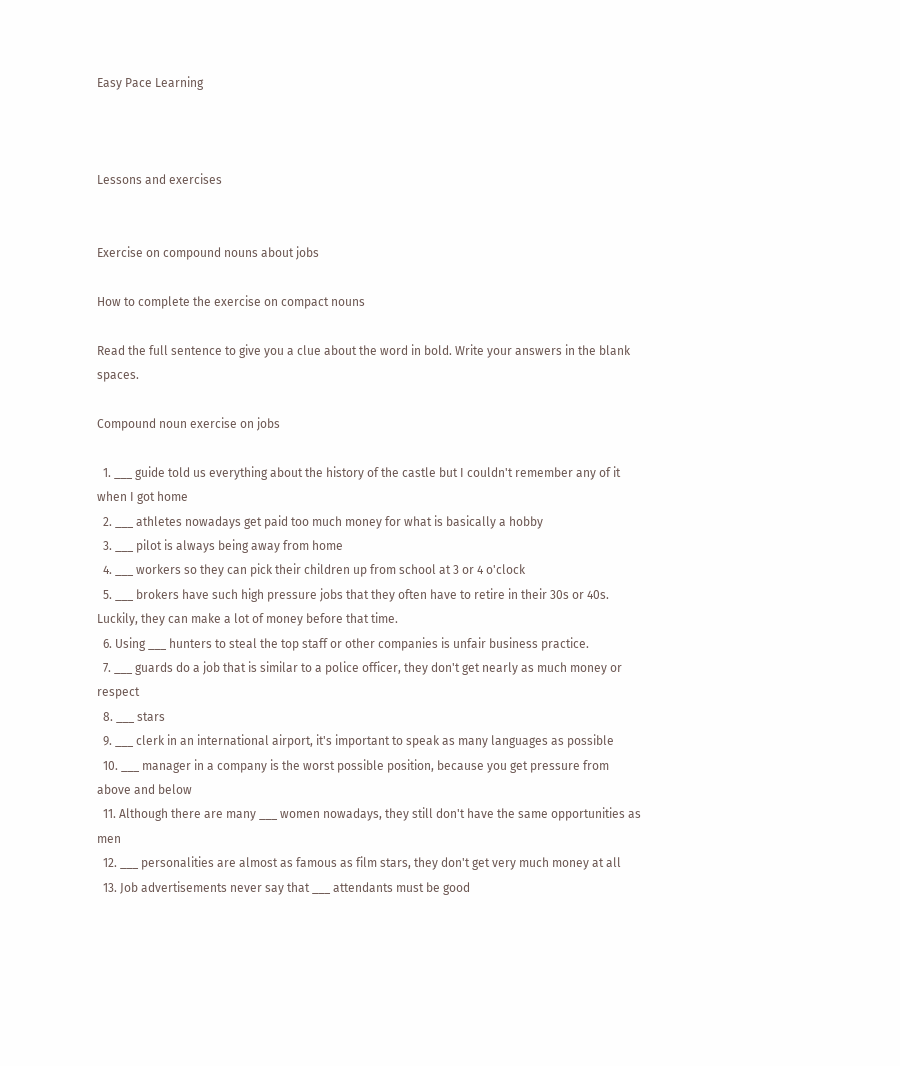Easy Pace Learning



Lessons and exercises


Exercise on compound nouns about jobs

How to complete the exercise on compact nouns

Read the full sentence to give you a clue about the word in bold. Write your answers in the blank spaces.

Compound noun exercise on jobs

  1. ___ guide told us everything about the history of the castle but I couldn't remember any of it when I got home
  2. ___ athletes nowadays get paid too much money for what is basically a hobby
  3. ___ pilot is always being away from home
  4. ___ workers so they can pick their children up from school at 3 or 4 o'clock
  5. ___ brokers have such high pressure jobs that they often have to retire in their 30s or 40s. Luckily, they can make a lot of money before that time.
  6. Using ___ hunters to steal the top staff or other companies is unfair business practice.
  7. ___ guards do a job that is similar to a police officer, they don't get nearly as much money or respect
  8. ___ stars
  9. ___ clerk in an international airport, it's important to speak as many languages as possible
  10. ___ manager in a company is the worst possible position, because you get pressure from above and below
  11. Although there are many ___ women nowadays, they still don't have the same opportunities as men
  12. ___ personalities are almost as famous as film stars, they don't get very much money at all
  13. Job advertisements never say that ___ attendants must be good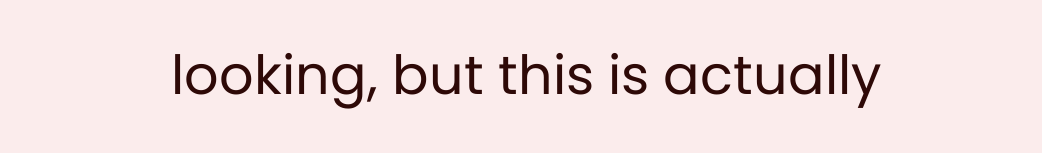looking, but this is actually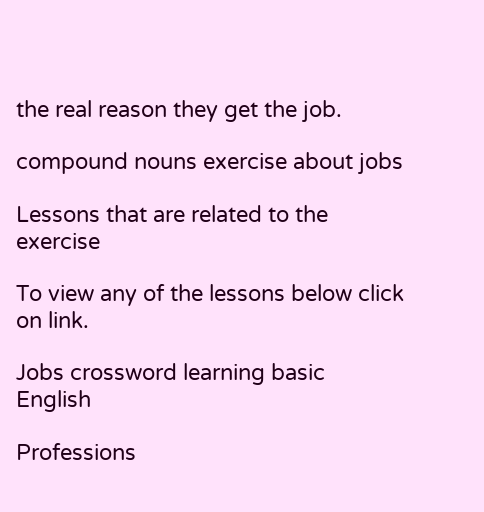the real reason they get the job.

compound nouns exercise about jobs

Lessons that are related to the exercise

To view any of the lessons below click on link.

Jobs crossword learning basic English

Professions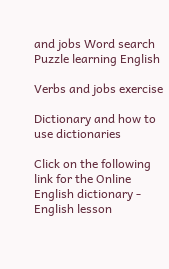and jobs Word search Puzzle learning English

Verbs and jobs exercise

Dictionary and how to use dictionaries

Click on the following link for the Online English dictionary - English lesson